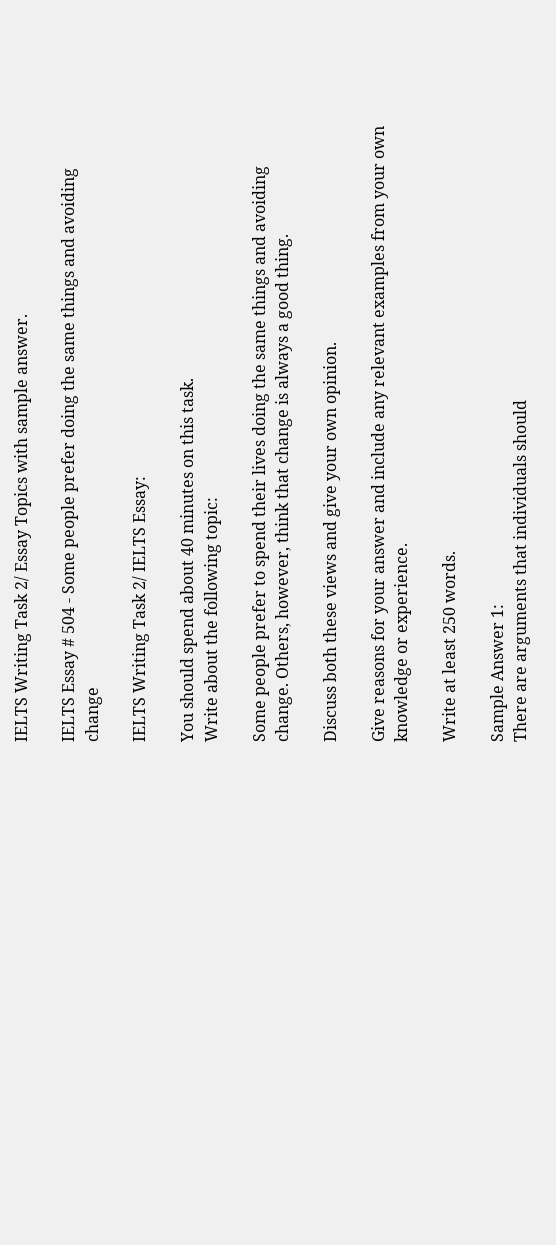IELTS Writing Task 2/ Essay Topics with sample answer.

IELTS Essay # 504 - Some people prefer doing the same things and avoiding change

IELTS Writing Task 2/ IELTS Essay:

You should spend about 40 minutes on this task.
Write about the following topic:

Some people prefer to spend their lives doing the same things and avoiding change. Others, however, think that change is always a good thing.

Discuss both these views and give your own opinion.

Give reasons for your answer and include any relevant examples from your own knowledge or experience.

Write at least 250 words.

Sample Answer 1:
There are arguments that individuals should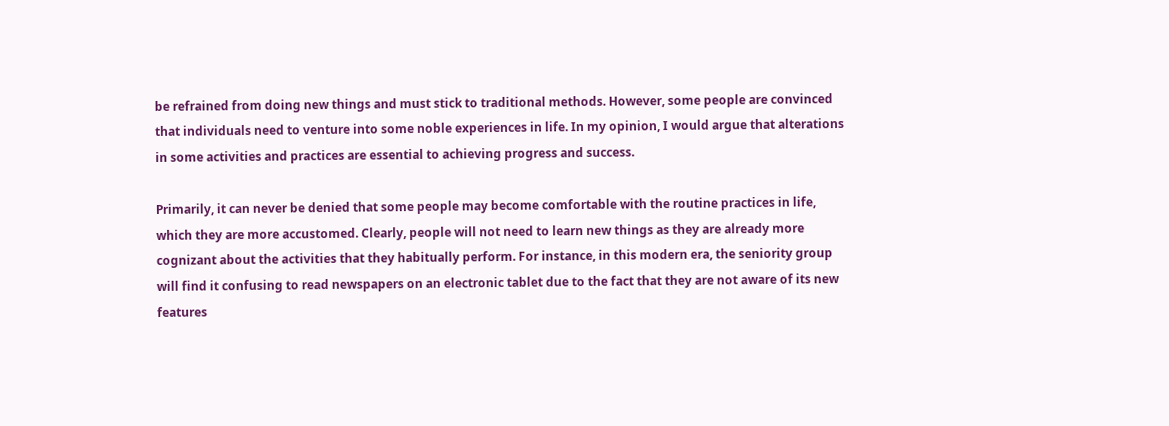be refrained from doing new things and must stick to traditional methods. However, some people are convinced that individuals need to venture into some noble experiences in life. In my opinion, I would argue that alterations in some activities and practices are essential to achieving progress and success.

Primarily, it can never be denied that some people may become comfortable with the routine practices in life, which they are more accustomed. Clearly, people will not need to learn new things as they are already more cognizant about the activities that they habitually perform. For instance, in this modern era, the seniority group will find it confusing to read newspapers on an electronic tablet due to the fact that they are not aware of its new features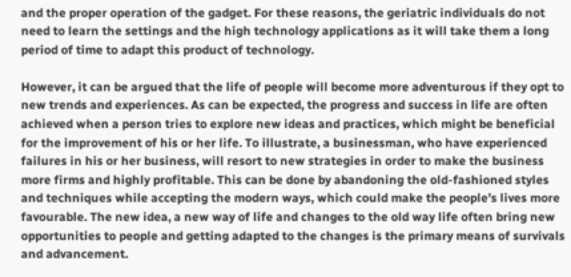and the proper operation of the gadget. For these reasons, the geriatric individuals do not need to learn the settings and the high technology applications as it will take them a long period of time to adapt this product of technology.

However, it can be argued that the life of people will become more adventurous if they opt to new trends and experiences. As can be expected, the progress and success in life are often achieved when a person tries to explore new ideas and practices, which might be beneficial for the improvement of his or her life. To illustrate, a businessman, who have experienced failures in his or her business, will resort to new strategies in order to make the business more firms and highly profitable. This can be done by abandoning the old-fashioned styles and techniques while accepting the modern ways, which could make the people’s lives more favourable. The new idea, a new way of life and changes to the old way life often bring new opportunities to people and getting adapted to the changes is the primary means of survivals and advancement.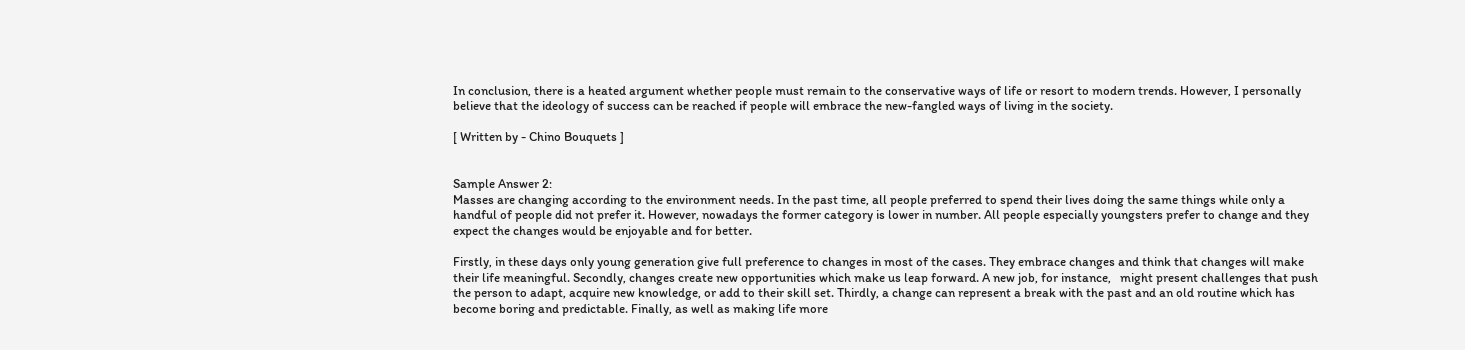In conclusion, there is a heated argument whether people must remain to the conservative ways of life or resort to modern trends. However, I personally believe that the ideology of success can be reached if people will embrace the new-fangled ways of living in the society.

[ Written by - Chino Bouquets ]


Sample Answer 2:
Masses are changing according to the environment needs. In the past time, all people preferred to spend their lives doing the same things while only a handful of people did not prefer it. However, nowadays the former category is lower in number. All people especially youngsters prefer to change and they expect the changes would be enjoyable and for better.

Firstly, in these days only young generation give full preference to changes in most of the cases. They embrace changes and think that changes will make their life meaningful. Secondly, changes create new opportunities which make us leap forward. A new job, for instance,   might present challenges that push the person to adapt, acquire new knowledge, or add to their skill set. Thirdly, a change can represent a break with the past and an old routine which has become boring and predictable. Finally, as well as making life more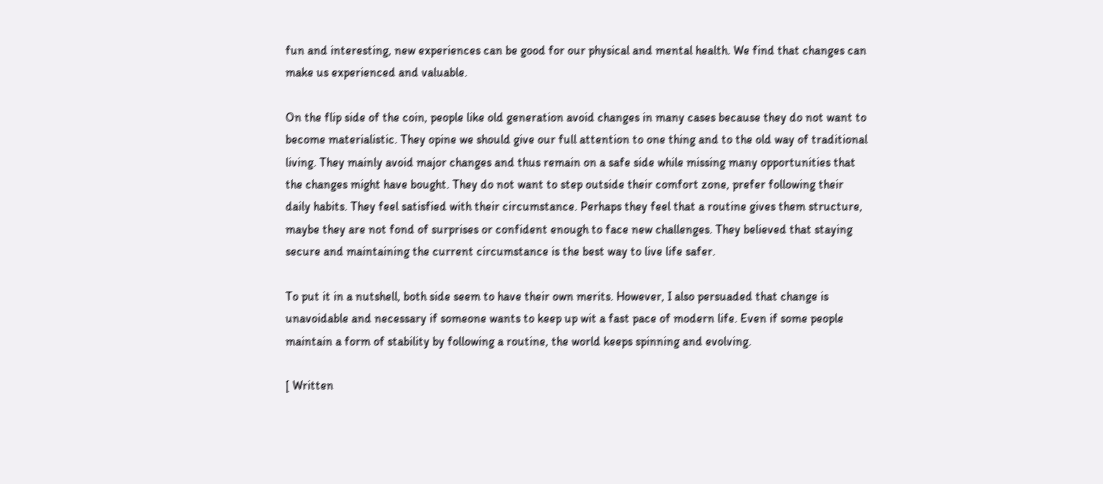fun and interesting, new experiences can be good for our physical and mental health. We find that changes can make us experienced and valuable.

On the flip side of the coin, people like old generation avoid changes in many cases because they do not want to become materialistic. They opine we should give our full attention to one thing and to the old way of traditional living. They mainly avoid major changes and thus remain on a safe side while missing many opportunities that the changes might have bought. They do not want to step outside their comfort zone, prefer following their daily habits. They feel satisfied with their circumstance. Perhaps they feel that a routine gives them structure, maybe they are not fond of surprises or confident enough to face new challenges. They believed that staying secure and maintaining the current circumstance is the best way to live life safer.

To put it in a nutshell, both side seem to have their own merits. However, I also persuaded that change is unavoidable and necessary if someone wants to keep up wit a fast pace of modern life. Even if some people maintain a form of stability by following a routine, the world keeps spinning and evolving.

[ Written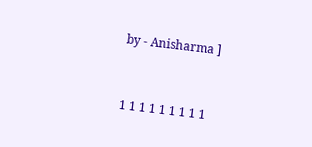by - Anisharma ]


1 1 1 1 1 1 1 1 1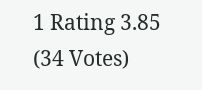1 Rating 3.85 (34 Votes)